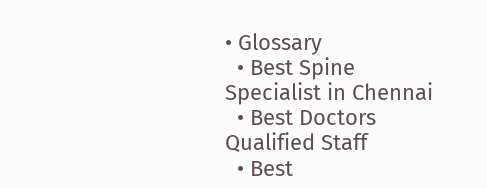• Glossary
  • Best Spine Specialist in Chennai
  • Best Doctors Qualified Staff
  • Best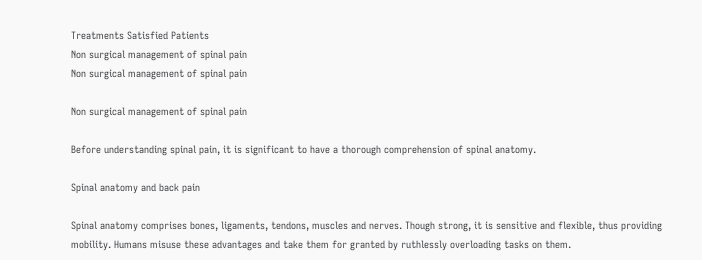Treatments Satisfied Patients
Non surgical management of spinal pain
Non surgical management of spinal pain

Non surgical management of spinal pain

Before understanding spinal pain, it is significant to have a thorough comprehension of spinal anatomy.

Spinal anatomy and back pain

Spinal anatomy comprises bones, ligaments, tendons, muscles and nerves. Though strong, it is sensitive and flexible, thus providing mobility. Humans misuse these advantages and take them for granted by ruthlessly overloading tasks on them.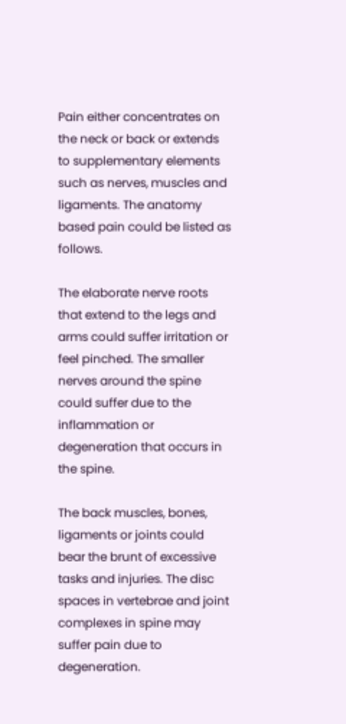Pain either concentrates on the neck or back or extends to supplementary elements such as nerves, muscles and ligaments. The anatomy based pain could be listed as follows.

The elaborate nerve roots that extend to the legs and arms could suffer irritation or feel pinched. The smaller nerves around the spine could suffer due to the inflammation or degeneration that occurs in the spine.

The back muscles, bones, ligaments or joints could bear the brunt of excessive tasks and injuries. The disc spaces in vertebrae and joint complexes in spine may suffer pain due to degeneration.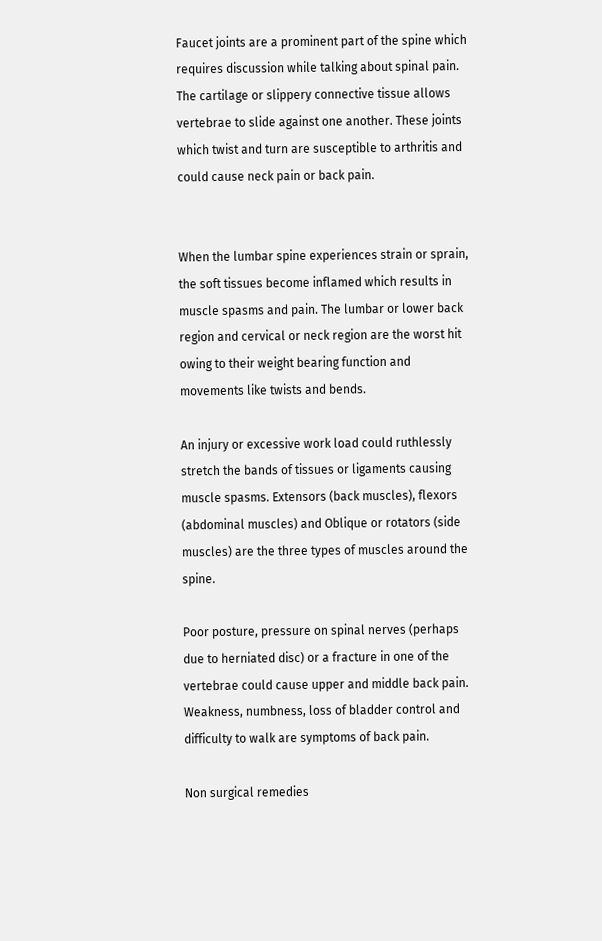Faucet joints are a prominent part of the spine which requires discussion while talking about spinal pain. The cartilage or slippery connective tissue allows vertebrae to slide against one another. These joints which twist and turn are susceptible to arthritis and could cause neck pain or back pain.


When the lumbar spine experiences strain or sprain, the soft tissues become inflamed which results in muscle spasms and pain. The lumbar or lower back region and cervical or neck region are the worst hit owing to their weight bearing function and movements like twists and bends.

An injury or excessive work load could ruthlessly stretch the bands of tissues or ligaments causing muscle spasms. Extensors (back muscles), flexors (abdominal muscles) and Oblique or rotators (side muscles) are the three types of muscles around the spine.

Poor posture, pressure on spinal nerves (perhaps due to herniated disc) or a fracture in one of the vertebrae could cause upper and middle back pain. Weakness, numbness, loss of bladder control and difficulty to walk are symptoms of back pain.

Non surgical remedies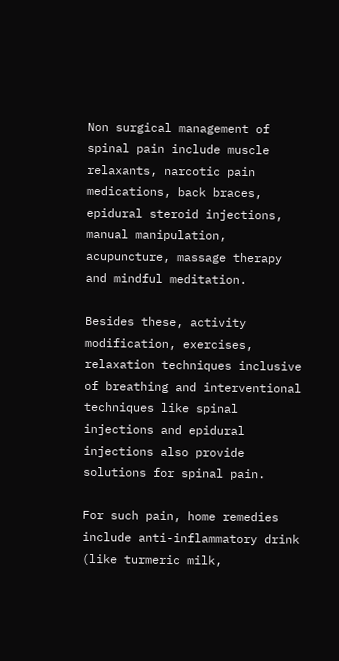Non surgical management of spinal pain include muscle relaxants, narcotic pain medications, back braces, epidural steroid injections, manual manipulation, acupuncture, massage therapy and mindful meditation.

Besides these, activity modification, exercises, relaxation techniques inclusive of breathing and interventional techniques like spinal injections and epidural injections also provide solutions for spinal pain.

For such pain, home remedies include anti-inflammatory drink (like turmeric milk,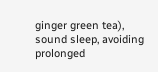ginger green tea), sound sleep, avoiding prolonged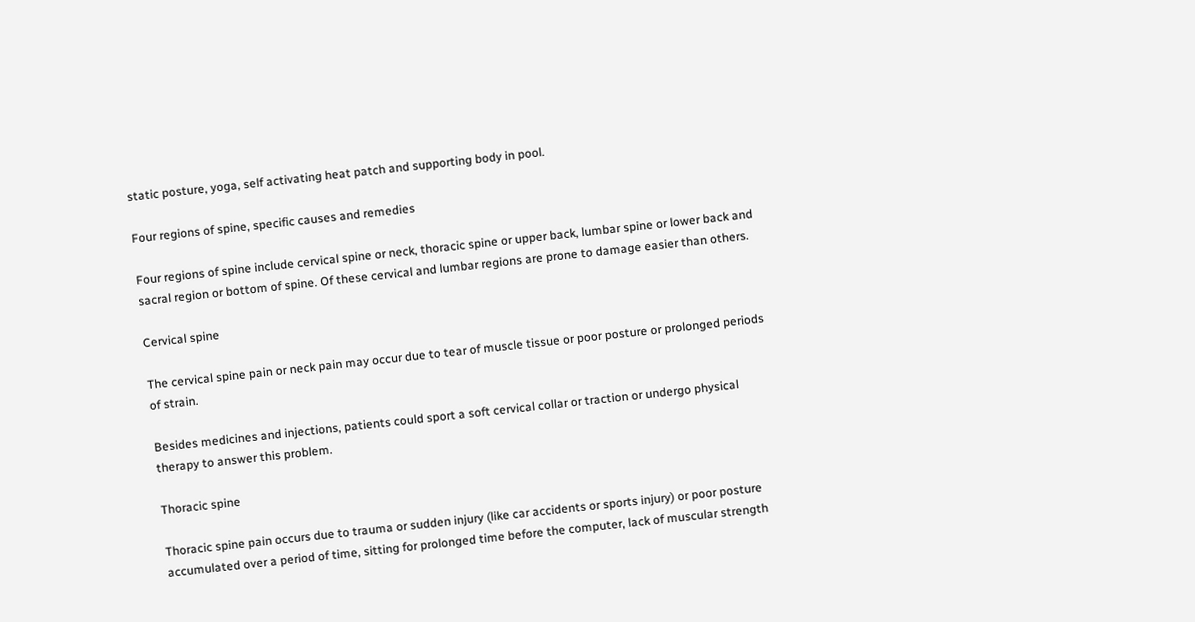static posture, yoga, self activating heat patch and supporting body in pool.

Four regions of spine, specific causes and remedies

Four regions of spine include cervical spine or neck, thoracic spine or upper back, lumbar spine or lower back and sacral region or bottom of spine. Of these cervical and lumbar regions are prone to damage easier than others.

Cervical spine

The cervical spine pain or neck pain may occur due to tear of muscle tissue or poor posture or prolonged periods of strain.

Besides medicines and injections, patients could sport a soft cervical collar or traction or undergo physical therapy to answer this problem.

Thoracic spine

Thoracic spine pain occurs due to trauma or sudden injury (like car accidents or sports injury) or poor posture accumulated over a period of time, sitting for prolonged time before the computer, lack of muscular strength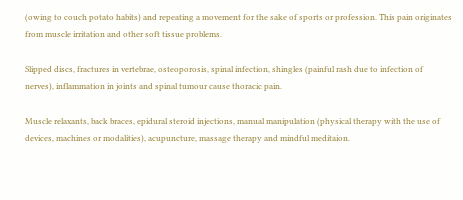(owing to couch potato habits) and repeating a movement for the sake of sports or profession. This pain originates from muscle irritation and other soft tissue problems.

Slipped discs, fractures in vertebrae, osteoporosis, spinal infection, shingles (painful rash due to infection of nerves), inflammation in joints and spinal tumour cause thoracic pain.

Muscle relaxants, back braces, epidural steroid injections, manual manipulation (physical therapy with the use of devices, machines or modalities), acupuncture, massage therapy and mindful meditaion.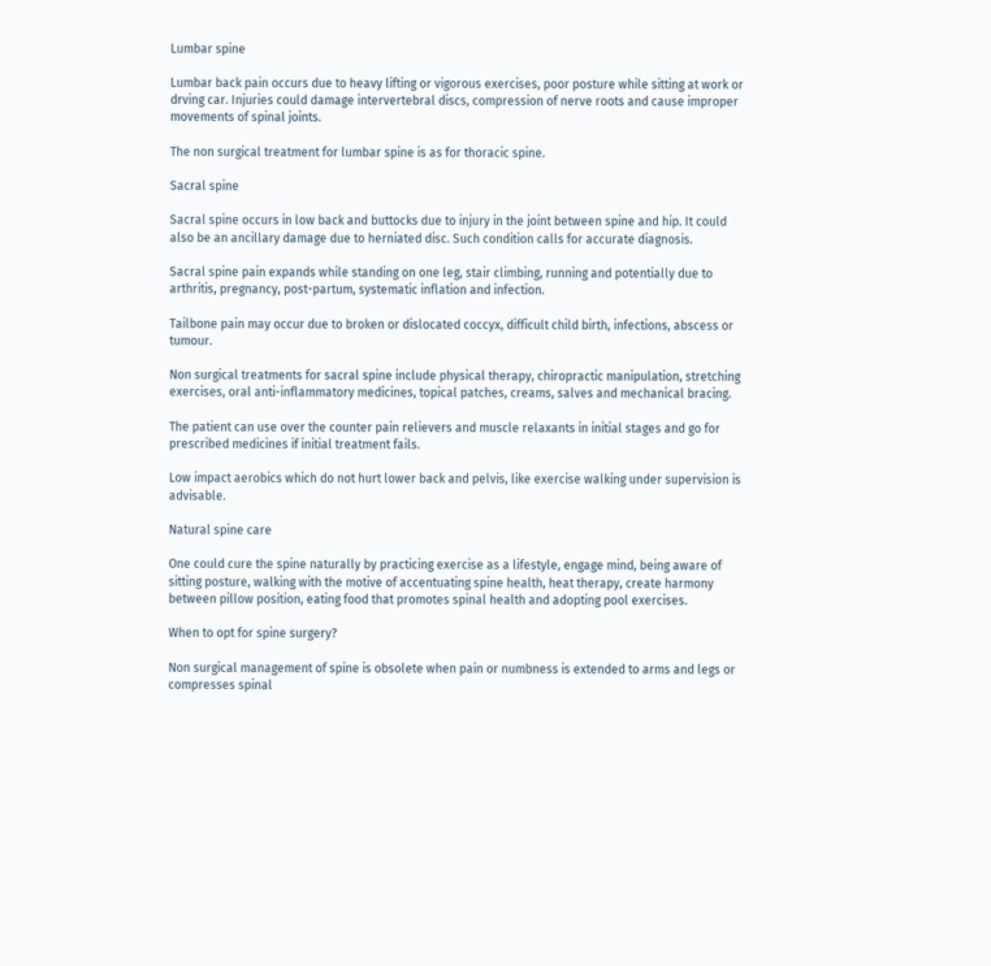Lumbar spine

Lumbar back pain occurs due to heavy lifting or vigorous exercises, poor posture while sitting at work or drving car. Injuries could damage intervertebral discs, compression of nerve roots and cause improper movements of spinal joints.

The non surgical treatment for lumbar spine is as for thoracic spine.

Sacral spine

Sacral spine occurs in low back and buttocks due to injury in the joint between spine and hip. It could also be an ancillary damage due to herniated disc. Such condition calls for accurate diagnosis.

Sacral spine pain expands while standing on one leg, stair climbing, running and potentially due to arthritis, pregnancy, post-partum, systematic inflation and infection.

Tailbone pain may occur due to broken or dislocated coccyx, difficult child birth, infections, abscess or tumour.

Non surgical treatments for sacral spine include physical therapy, chiropractic manipulation, stretching exercises, oral anti-inflammatory medicines, topical patches, creams, salves and mechanical bracing.

The patient can use over the counter pain relievers and muscle relaxants in initial stages and go for prescribed medicines if initial treatment fails.

Low impact aerobics which do not hurt lower back and pelvis, like exercise walking under supervision is advisable.

Natural spine care

One could cure the spine naturally by practicing exercise as a lifestyle, engage mind, being aware of sitting posture, walking with the motive of accentuating spine health, heat therapy, create harmony between pillow position, eating food that promotes spinal health and adopting pool exercises.

When to opt for spine surgery?

Non surgical management of spine is obsolete when pain or numbness is extended to arms and legs or compresses spinal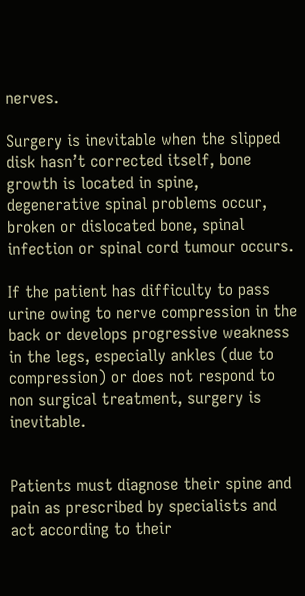nerves.

Surgery is inevitable when the slipped disk hasn’t corrected itself, bone growth is located in spine, degenerative spinal problems occur, broken or dislocated bone, spinal infection or spinal cord tumour occurs.

If the patient has difficulty to pass urine owing to nerve compression in the back or develops progressive weakness in the legs, especially ankles (due to compression) or does not respond to non surgical treatment, surgery is inevitable.


Patients must diagnose their spine and pain as prescribed by specialists and act according to their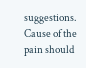suggestions. Cause of the pain should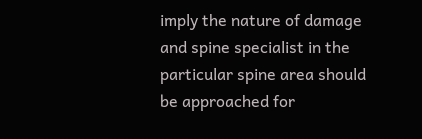imply the nature of damage and spine specialist in the particular spine area should be approached for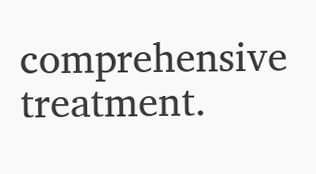comprehensive treatment.